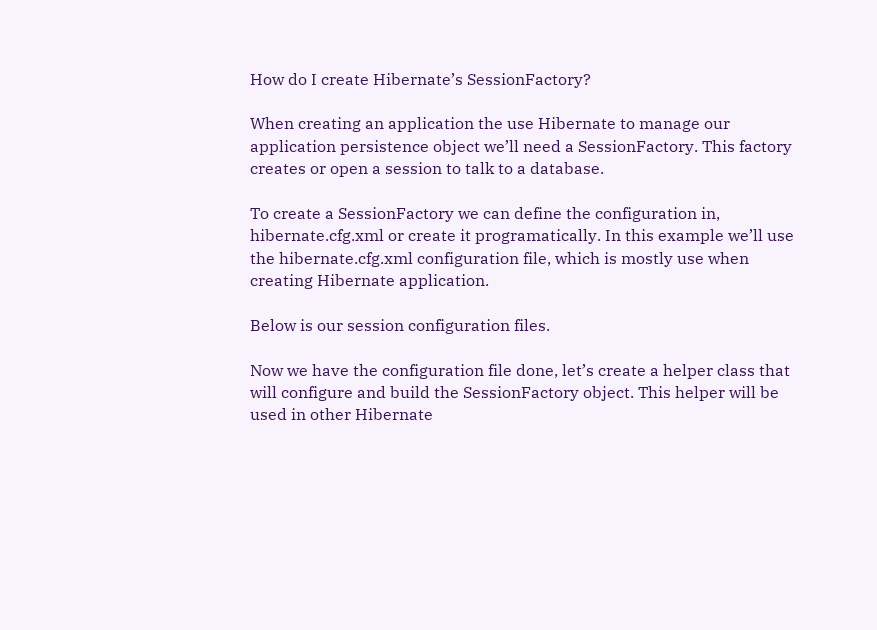How do I create Hibernate’s SessionFactory?

When creating an application the use Hibernate to manage our application persistence object we’ll need a SessionFactory. This factory creates or open a session to talk to a database.

To create a SessionFactory we can define the configuration in, hibernate.cfg.xml or create it programatically. In this example we’ll use the hibernate.cfg.xml configuration file, which is mostly use when creating Hibernate application.

Below is our session configuration files.

Now we have the configuration file done, let’s create a helper class that will configure and build the SessionFactory object. This helper will be used in other Hibernate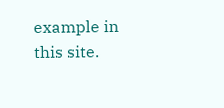example in this site.